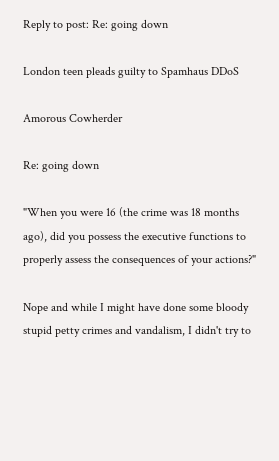Reply to post: Re: going down

London teen pleads guilty to Spamhaus DDoS

Amorous Cowherder

Re: going down

"When you were 16 (the crime was 18 months ago), did you possess the executive functions to properly assess the consequences of your actions?"

Nope and while I might have done some bloody stupid petty crimes and vandalism, I didn't try to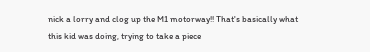nick a lorry and clog up the M1 motorway!! That's basically what this kid was doing, trying to take a piece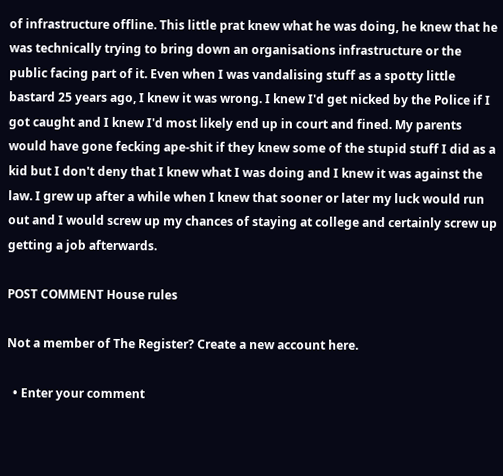of infrastructure offline. This little prat knew what he was doing, he knew that he was technically trying to bring down an organisations infrastructure or the public facing part of it. Even when I was vandalising stuff as a spotty little bastard 25 years ago, I knew it was wrong. I knew I'd get nicked by the Police if I got caught and I knew I'd most likely end up in court and fined. My parents would have gone fecking ape-shit if they knew some of the stupid stuff I did as a kid but I don't deny that I knew what I was doing and I knew it was against the law. I grew up after a while when I knew that sooner or later my luck would run out and I would screw up my chances of staying at college and certainly screw up getting a job afterwards.

POST COMMENT House rules

Not a member of The Register? Create a new account here.

  • Enter your comment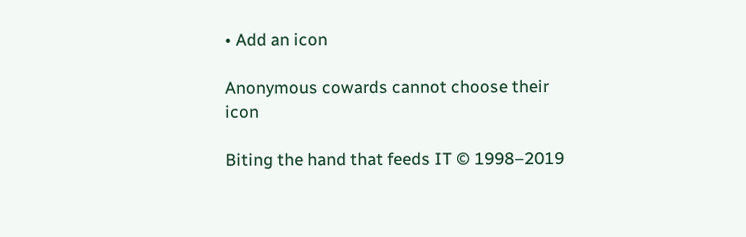• Add an icon

Anonymous cowards cannot choose their icon

Biting the hand that feeds IT © 1998–2019